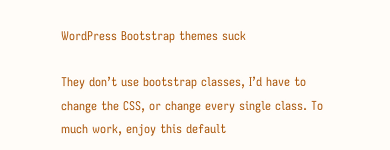WordPress Bootstrap themes suck

They don’t use bootstrap classes, I’d have to change the CSS, or change every single class. To much work, enjoy this default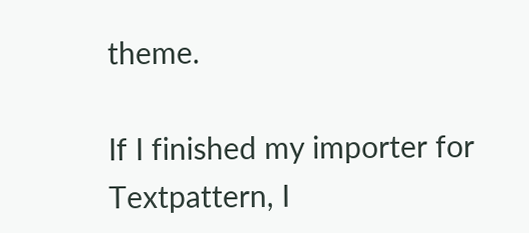theme.

If I finished my importer for Textpattern, I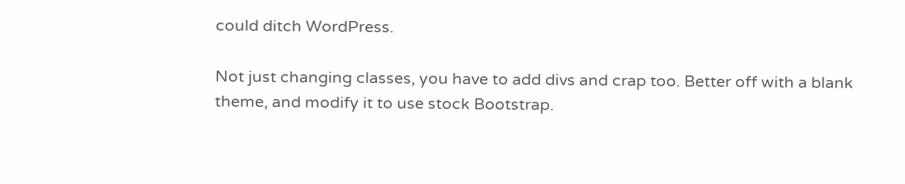could ditch WordPress.

Not just changing classes, you have to add divs and crap too. Better off with a blank theme, and modify it to use stock Bootstrap.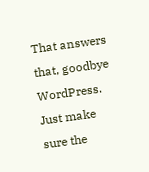That answers that, goodbye WordPress. Just make sure the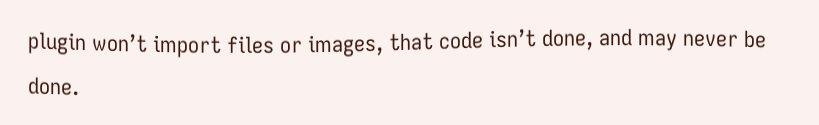plugin won’t import files or images, that code isn’t done, and may never be done.